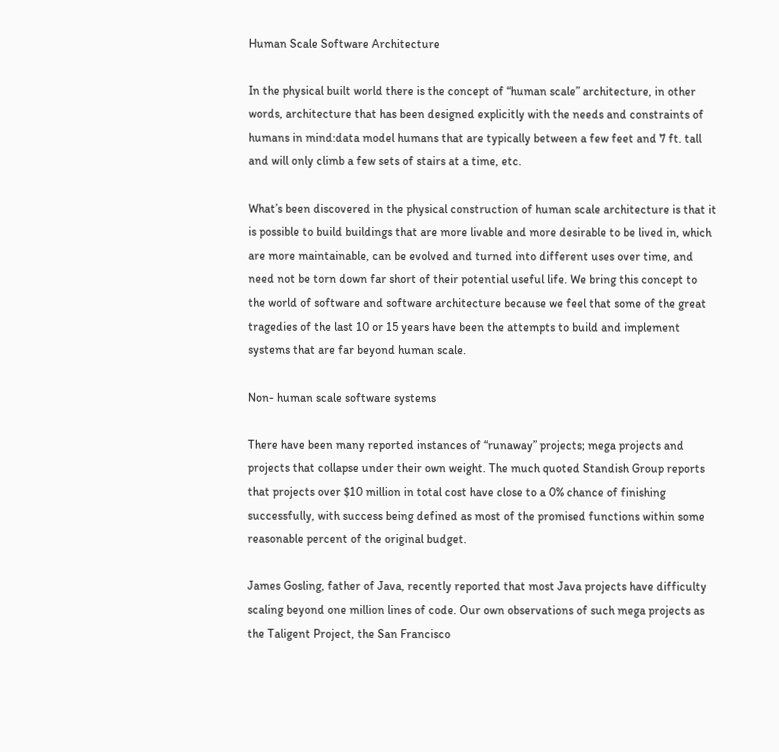Human Scale Software Architecture

In the physical built world there is the concept of “human scale” architecture, in other words, architecture that has been designed explicitly with the needs and constraints of humans in mind:data model humans that are typically between a few feet and 7 ft. tall and will only climb a few sets of stairs at a time, etc.

What’s been discovered in the physical construction of human scale architecture is that it is possible to build buildings that are more livable and more desirable to be lived in, which are more maintainable, can be evolved and turned into different uses over time, and need not be torn down far short of their potential useful life. We bring this concept to the world of software and software architecture because we feel that some of the great tragedies of the last 10 or 15 years have been the attempts to build and implement systems that are far beyond human scale.

Non- human scale software systems

There have been many reported instances of “runaway” projects; mega projects and projects that collapse under their own weight. The much quoted Standish Group reports that projects over $10 million in total cost have close to a 0% chance of finishing successfully, with success being defined as most of the promised functions within some reasonable percent of the original budget.

James Gosling, father of Java, recently reported that most Java projects have difficulty scaling beyond one million lines of code. Our own observations of such mega projects as the Taligent Project, the San Francisco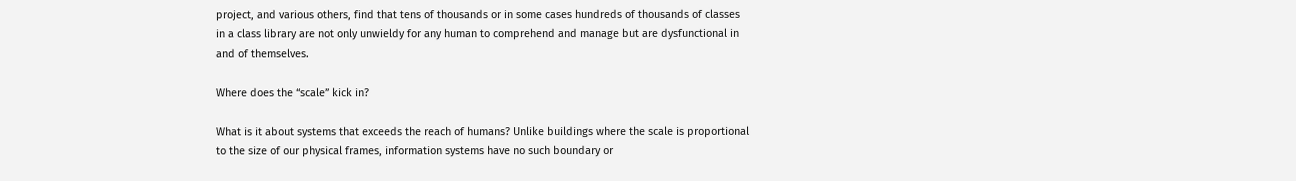project, and various others, find that tens of thousands or in some cases hundreds of thousands of classes in a class library are not only unwieldy for any human to comprehend and manage but are dysfunctional in and of themselves.

Where does the “scale” kick in?

What is it about systems that exceeds the reach of humans? Unlike buildings where the scale is proportional to the size of our physical frames, information systems have no such boundary or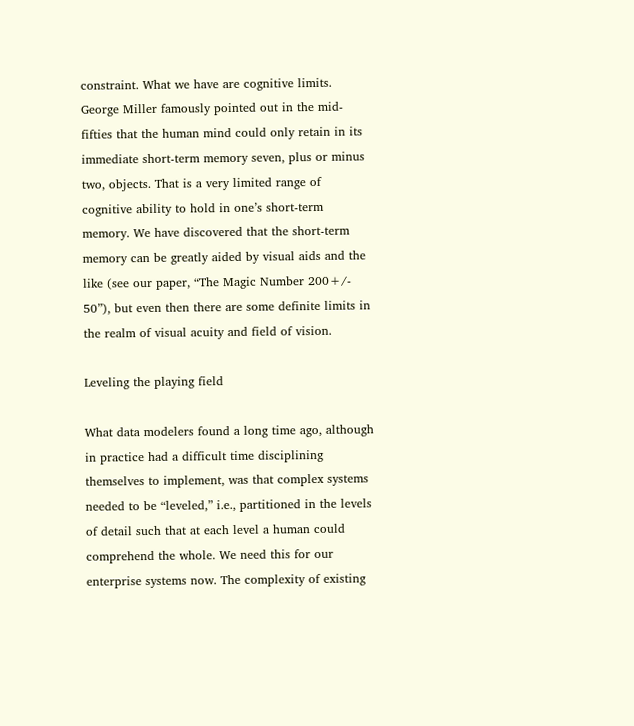constraint. What we have are cognitive limits. George Miller famously pointed out in the mid-fifties that the human mind could only retain in its immediate short-term memory seven, plus or minus two, objects. That is a very limited range of cognitive ability to hold in one’s short-term memory. We have discovered that the short-term memory can be greatly aided by visual aids and the like (see our paper, “The Magic Number 200+/- 50”), but even then there are some definite limits in the realm of visual acuity and field of vision.

Leveling the playing field

What data modelers found a long time ago, although in practice had a difficult time disciplining themselves to implement, was that complex systems needed to be “leveled,” i.e., partitioned in the levels of detail such that at each level a human could comprehend the whole. We need this for our enterprise systems now. The complexity of existing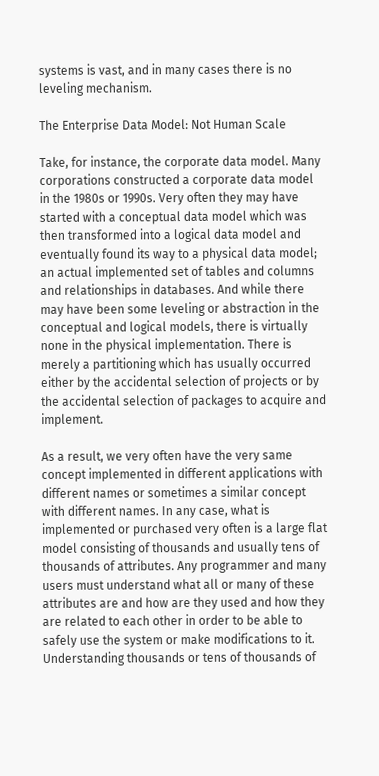systems is vast, and in many cases there is no leveling mechanism.

The Enterprise Data Model: Not Human Scale

Take, for instance, the corporate data model. Many corporations constructed a corporate data model in the 1980s or 1990s. Very often they may have started with a conceptual data model which was then transformed into a logical data model and eventually found its way to a physical data model; an actual implemented set of tables and columns and relationships in databases. And while there may have been some leveling or abstraction in the conceptual and logical models, there is virtually none in the physical implementation. There is merely a partitioning which has usually occurred either by the accidental selection of projects or by the accidental selection of packages to acquire and implement.

As a result, we very often have the very same concept implemented in different applications with different names or sometimes a similar concept with different names. In any case, what is implemented or purchased very often is a large flat model consisting of thousands and usually tens of thousands of attributes. Any programmer and many users must understand what all or many of these attributes are and how are they used and how they are related to each other in order to be able to safely use the system or make modifications to it. Understanding thousands or tens of thousands of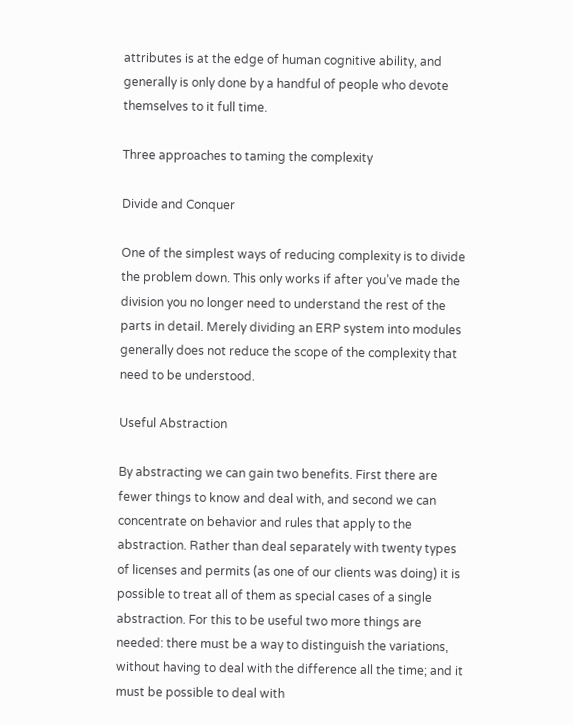attributes is at the edge of human cognitive ability, and generally is only done by a handful of people who devote themselves to it full time.

Three approaches to taming the complexity

Divide and Conquer

One of the simplest ways of reducing complexity is to divide the problem down. This only works if after you’ve made the division you no longer need to understand the rest of the parts in detail. Merely dividing an ERP system into modules generally does not reduce the scope of the complexity that need to be understood.

Useful Abstraction

By abstracting we can gain two benefits. First there are fewer things to know and deal with, and second we can concentrate on behavior and rules that apply to the abstraction. Rather than deal separately with twenty types of licenses and permits (as one of our clients was doing) it is possible to treat all of them as special cases of a single abstraction. For this to be useful two more things are needed: there must be a way to distinguish the variations, without having to deal with the difference all the time; and it must be possible to deal with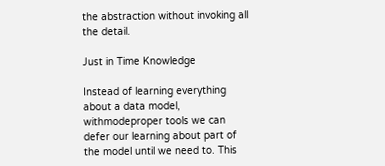the abstraction without invoking all the detail.

Just in Time Knowledge

Instead of learning everything about a data model, withmodeproper tools we can defer our learning about part of the model until we need to. This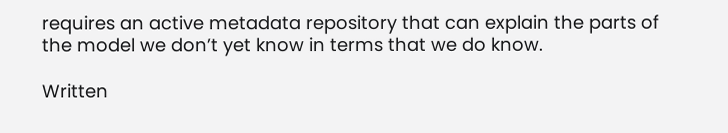requires an active metadata repository that can explain the parts of the model we don’t yet know in terms that we do know.

Written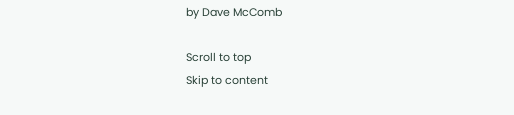by Dave McComb

Scroll to top
Skip to content